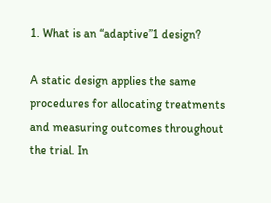1. What is an “adaptive”1 design?

A static design applies the same procedures for allocating treatments and measuring outcomes throughout the trial. In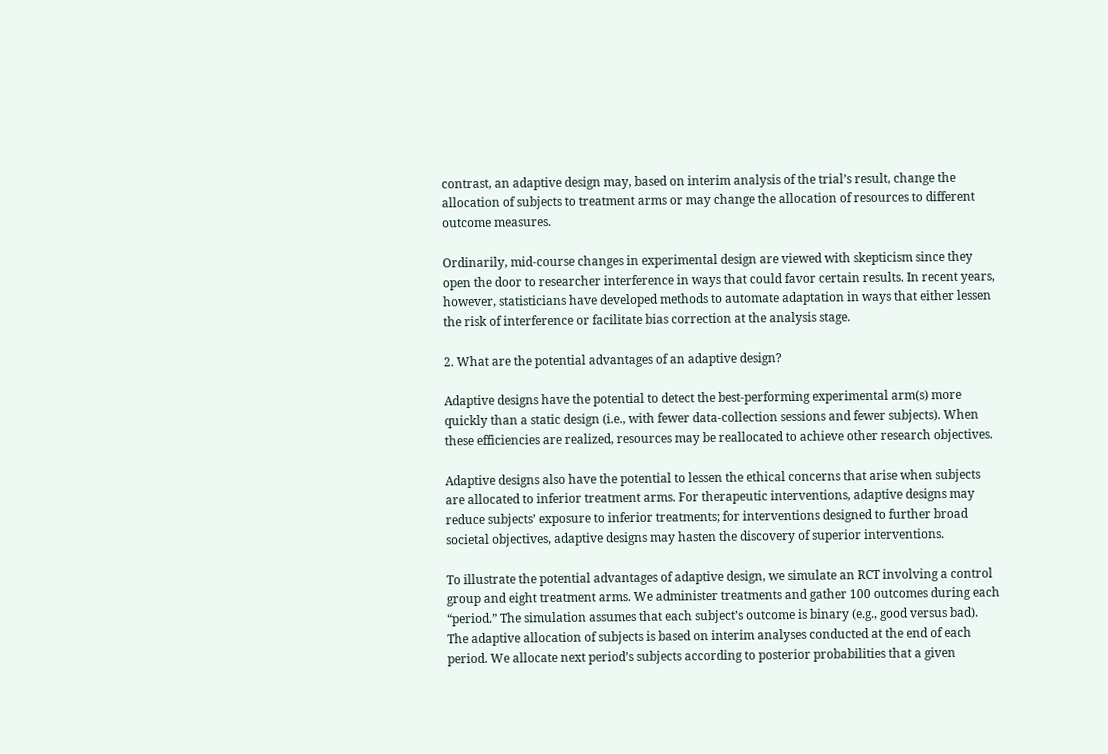contrast, an adaptive design may, based on interim analysis of the trial’s result, change the allocation of subjects to treatment arms or may change the allocation of resources to different outcome measures.

Ordinarily, mid-course changes in experimental design are viewed with skepticism since they open the door to researcher interference in ways that could favor certain results. In recent years, however, statisticians have developed methods to automate adaptation in ways that either lessen the risk of interference or facilitate bias correction at the analysis stage.

2. What are the potential advantages of an adaptive design?

Adaptive designs have the potential to detect the best-performing experimental arm(s) more quickly than a static design (i.e., with fewer data-collection sessions and fewer subjects). When these efficiencies are realized, resources may be reallocated to achieve other research objectives.

Adaptive designs also have the potential to lessen the ethical concerns that arise when subjects are allocated to inferior treatment arms. For therapeutic interventions, adaptive designs may reduce subjects’ exposure to inferior treatments; for interventions designed to further broad societal objectives, adaptive designs may hasten the discovery of superior interventions.

To illustrate the potential advantages of adaptive design, we simulate an RCT involving a control group and eight treatment arms. We administer treatments and gather 100 outcomes during each “period.” The simulation assumes that each subject’s outcome is binary (e.g., good versus bad). The adaptive allocation of subjects is based on interim analyses conducted at the end of each period. We allocate next period’s subjects according to posterior probabilities that a given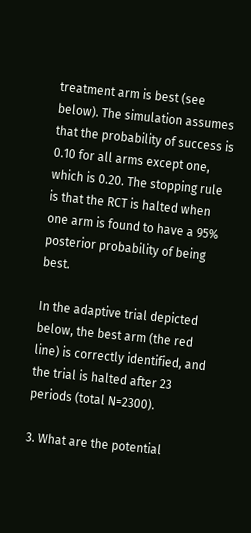treatment arm is best (see below). The simulation assumes that the probability of success is 0.10 for all arms except one, which is 0.20. The stopping rule is that the RCT is halted when one arm is found to have a 95% posterior probability of being best.

In the adaptive trial depicted below, the best arm (the red line) is correctly identified, and the trial is halted after 23 periods (total N=2300).

3. What are the potential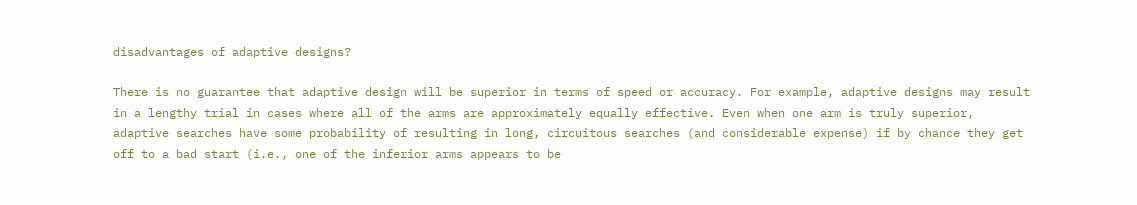disadvantages of adaptive designs?

There is no guarantee that adaptive design will be superior in terms of speed or accuracy. For example, adaptive designs may result in a lengthy trial in cases where all of the arms are approximately equally effective. Even when one arm is truly superior, adaptive searches have some probability of resulting in long, circuitous searches (and considerable expense) if by chance they get off to a bad start (i.e., one of the inferior arms appears to be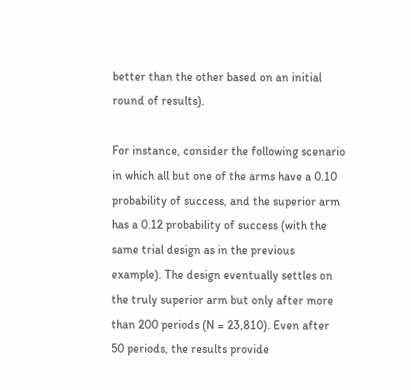better than the other based on an initial round of results).

For instance, consider the following scenario in which all but one of the arms have a 0.10 probability of success, and the superior arm has a 0.12 probability of success (with the same trial design as in the previous example). The design eventually settles on the truly superior arm but only after more than 200 periods (N = 23,810). Even after 50 periods, the results provide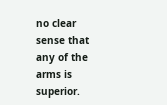no clear sense that any of the arms is superior.